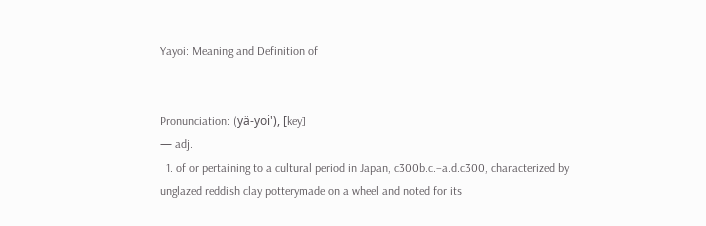Yayoi: Meaning and Definition of


Pronunciation: (yä-yoi'), [key]
— adj.
  1. of or pertaining to a cultural period in Japan, c300b.c.–a.d.c300, characterized by unglazed reddish clay potterymade on a wheel and noted for its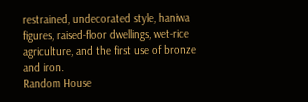restrained, undecorated style, haniwa figures, raised-floor dwellings, wet-rice agriculture, and the first use of bronze and iron.
Random House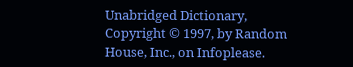Unabridged Dictionary, Copyright © 1997, by Random House, Inc., on Infoplease.